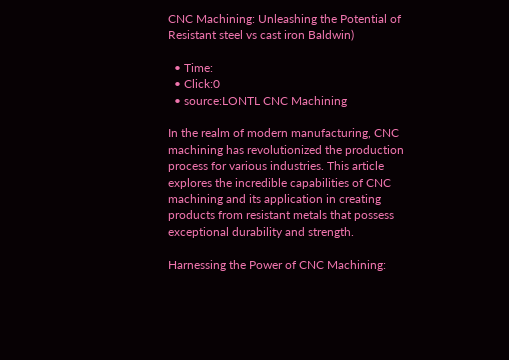CNC Machining: Unleashing the Potential of Resistant steel vs cast iron Baldwin)

  • Time:
  • Click:0
  • source:LONTL CNC Machining

In the realm of modern manufacturing, CNC machining has revolutionized the production process for various industries. This article explores the incredible capabilities of CNC machining and its application in creating products from resistant metals that possess exceptional durability and strength.

Harnessing the Power of CNC Machining: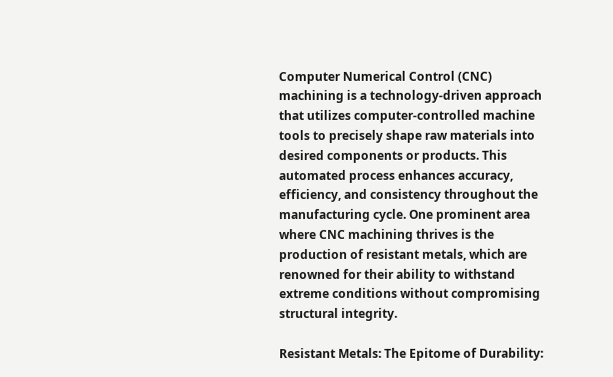Computer Numerical Control (CNC) machining is a technology-driven approach that utilizes computer-controlled machine tools to precisely shape raw materials into desired components or products. This automated process enhances accuracy, efficiency, and consistency throughout the manufacturing cycle. One prominent area where CNC machining thrives is the production of resistant metals, which are renowned for their ability to withstand extreme conditions without compromising structural integrity.

Resistant Metals: The Epitome of Durability: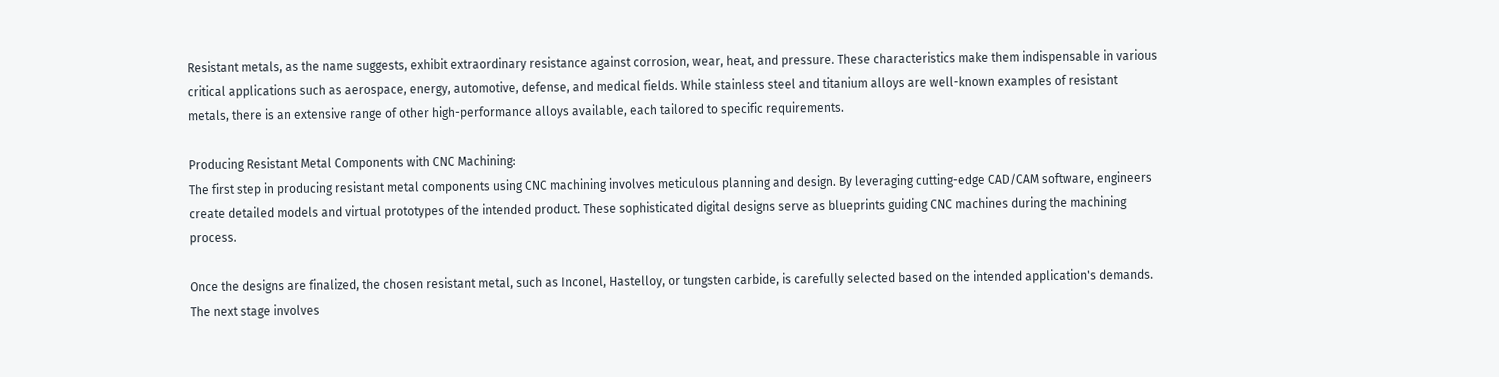Resistant metals, as the name suggests, exhibit extraordinary resistance against corrosion, wear, heat, and pressure. These characteristics make them indispensable in various critical applications such as aerospace, energy, automotive, defense, and medical fields. While stainless steel and titanium alloys are well-known examples of resistant metals, there is an extensive range of other high-performance alloys available, each tailored to specific requirements.

Producing Resistant Metal Components with CNC Machining:
The first step in producing resistant metal components using CNC machining involves meticulous planning and design. By leveraging cutting-edge CAD/CAM software, engineers create detailed models and virtual prototypes of the intended product. These sophisticated digital designs serve as blueprints guiding CNC machines during the machining process.

Once the designs are finalized, the chosen resistant metal, such as Inconel, Hastelloy, or tungsten carbide, is carefully selected based on the intended application's demands. The next stage involves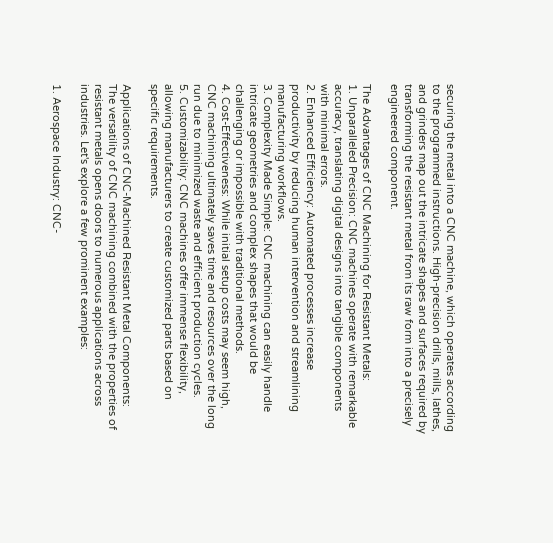securing the metal into a CNC machine, which operates according to the programmed instructions. High-precision drills, mills, lathes, and grinders map out the intricate shapes and surfaces required by transforming the resistant metal from its raw form into a precisely engineered component.

The Advantages of CNC Machining for Resistant Metals:
1. Unparalleled Precision: CNC machines operate with remarkable accuracy, translating digital designs into tangible components with minimal errors.
2. Enhanced Efficiency: Automated processes increase productivity by reducing human intervention and streamlining manufacturing workflows.
3. Complexity Made Simple: CNC machining can easily handle intricate geometries and complex shapes that would be challenging or impossible with traditional methods.
4. Cost-Effectiveness: While initial setup costs may seem high, CNC machining ultimately saves time and resources over the long run due to minimized waste and efficient production cycles.
5. Customizability: CNC machines offer immense flexibility, allowing manufacturers to create customized parts based on specific requirements.

Applications of CNC-Machined Resistant Metal Components:
The versatility of CNC machining combined with the properties of resistant metals opens doors to numerous applications across industries. Let's explore a few prominent examples:

1. Aerospace Industry: CNC-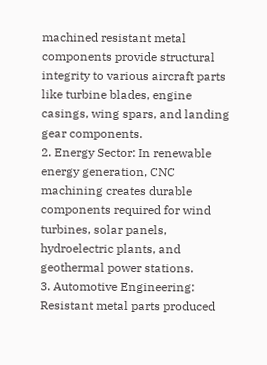machined resistant metal components provide structural integrity to various aircraft parts like turbine blades, engine casings, wing spars, and landing gear components.
2. Energy Sector: In renewable energy generation, CNC machining creates durable components required for wind turbines, solar panels, hydroelectric plants, and geothermal power stations.
3. Automotive Engineering: Resistant metal parts produced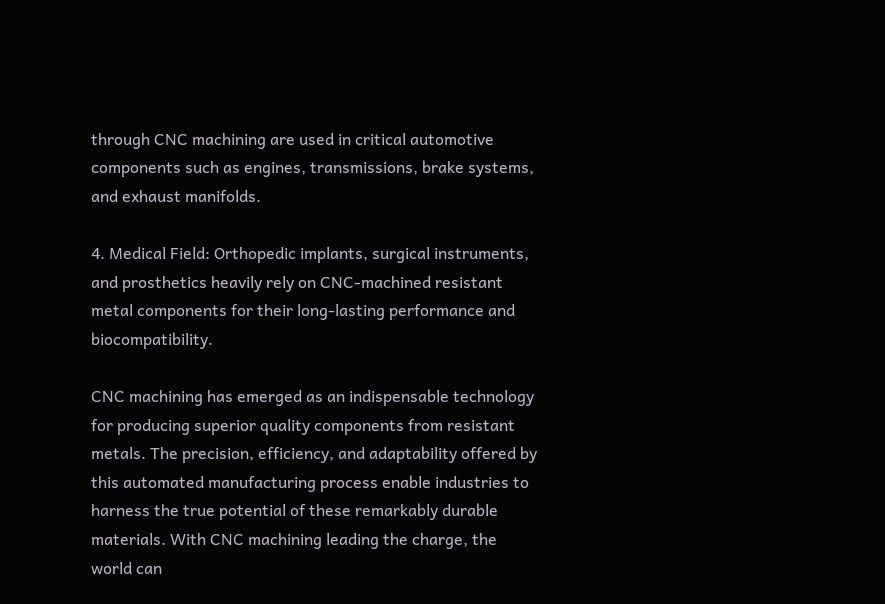through CNC machining are used in critical automotive components such as engines, transmissions, brake systems, and exhaust manifolds.

4. Medical Field: Orthopedic implants, surgical instruments, and prosthetics heavily rely on CNC-machined resistant metal components for their long-lasting performance and biocompatibility.

CNC machining has emerged as an indispensable technology for producing superior quality components from resistant metals. The precision, efficiency, and adaptability offered by this automated manufacturing process enable industries to harness the true potential of these remarkably durable materials. With CNC machining leading the charge, the world can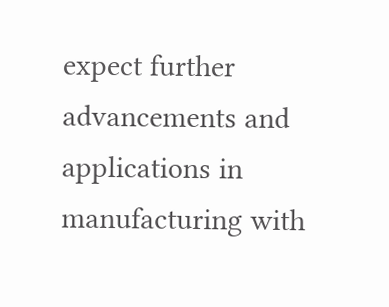expect further advancements and applications in manufacturing with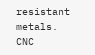resistant metals. CNC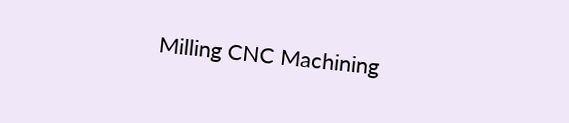Milling CNC Machining